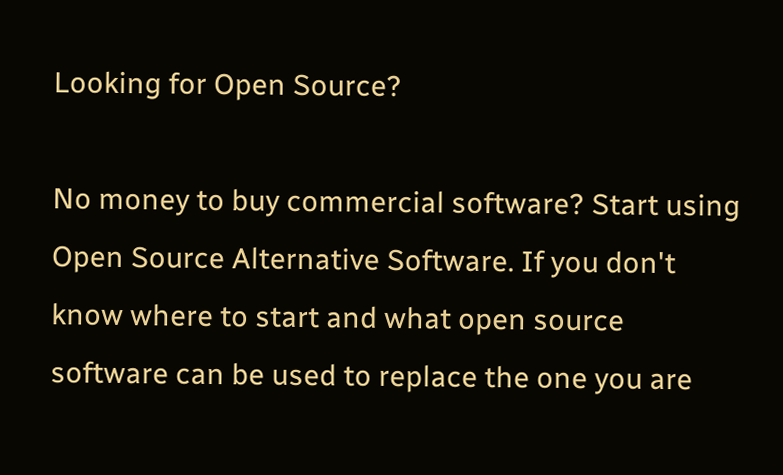Looking for Open Source?

No money to buy commercial software? Start using Open Source Alternative Software. If you don't know where to start and what open source software can be used to replace the one you are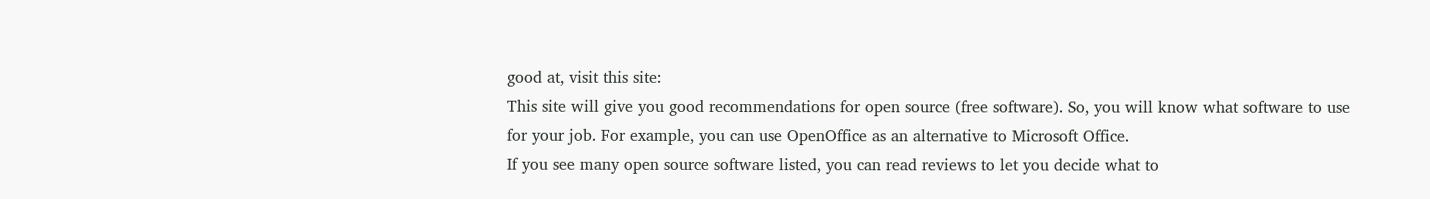good at, visit this site:
This site will give you good recommendations for open source (free software). So, you will know what software to use for your job. For example, you can use OpenOffice as an alternative to Microsoft Office.
If you see many open source software listed, you can read reviews to let you decide what to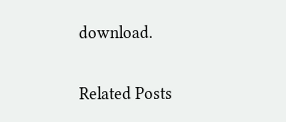download.


Related Posts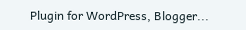Plugin for WordPress, Blogger...